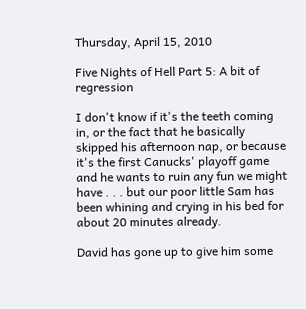Thursday, April 15, 2010

Five Nights of Hell Part 5: A bit of regression

I don't know if it's the teeth coming in, or the fact that he basically skipped his afternoon nap, or because it's the first Canucks' playoff game and he wants to ruin any fun we might have . . . but our poor little Sam has been whining and crying in his bed for about 20 minutes already.

David has gone up to give him some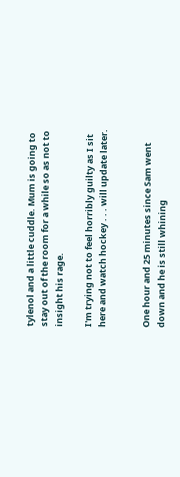tylenol and a little cuddle. Mum is going to stay out of the room for a while so as not to insight his rage.

I'm trying not to feel horribly guilty as I sit here and watch hockey . . . will update later.


One hour and 25 minutes since Sam went down and he is still whining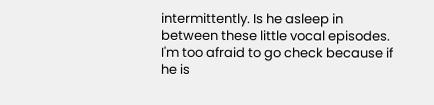intermittently. Is he asleep in between these little vocal episodes. I'm too afraid to go check because if he is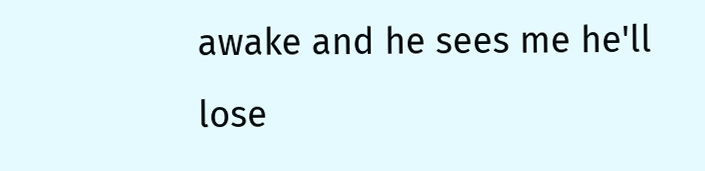awake and he sees me he'll lose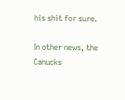his shit for sure.

In other news, the Canucks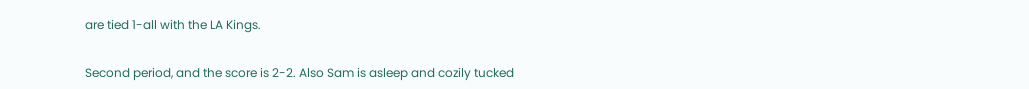are tied 1-all with the LA Kings.


Second period, and the score is 2-2. Also Sam is asleep and cozily tucked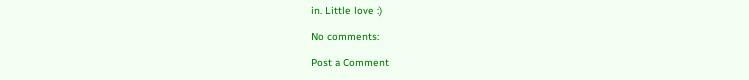in. Little love :)

No comments:

Post a Comment